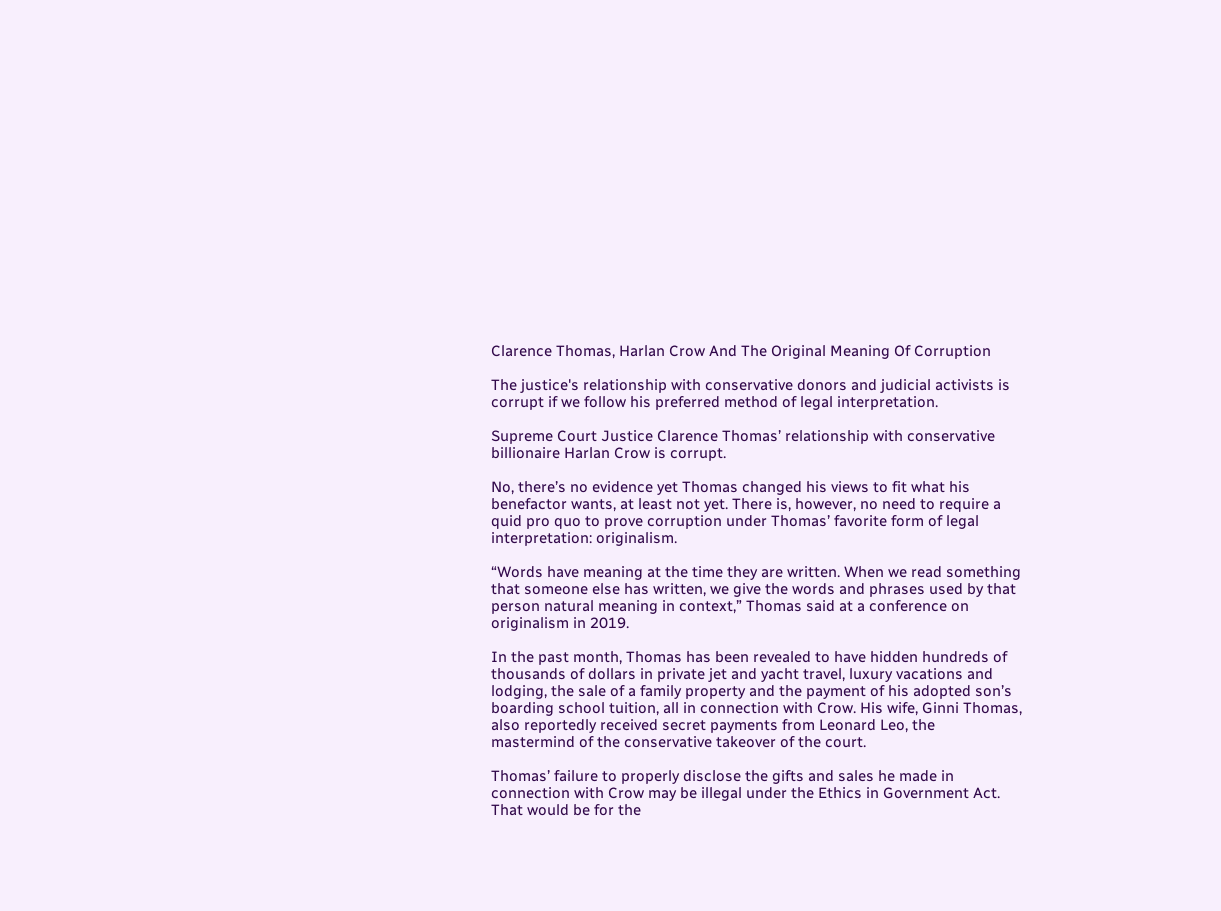Clarence Thomas, Harlan Crow And The Original Meaning Of Corruption

The justice's relationship with conservative donors and judicial activists is corrupt if we follow his preferred method of legal interpretation.

Supreme Court Justice Clarence Thomas’ relationship with conservative billionaire Harlan Crow is corrupt.

No, there’s no evidence yet Thomas changed his views to fit what his benefactor wants, at least not yet. There is, however, no need to require a quid pro quo to prove corruption under Thomas’ favorite form of legal interpretation: originalism.

“Words have meaning at the time they are written. When we read something that someone else has written, we give the words and phrases used by that person natural meaning in context,” Thomas said at a conference on originalism in 2019.

In the past month, Thomas has been revealed to have hidden hundreds of thousands of dollars in private jet and yacht travel, luxury vacations and lodging, the sale of a family property and the payment of his adopted son’s boarding school tuition, all in connection with Crow. His wife, Ginni Thomas, also reportedly received secret payments from Leonard Leo, the mastermind of the conservative takeover of the court.

Thomas’ failure to properly disclose the gifts and sales he made in connection with Crow may be illegal under the Ethics in Government Act. That would be for the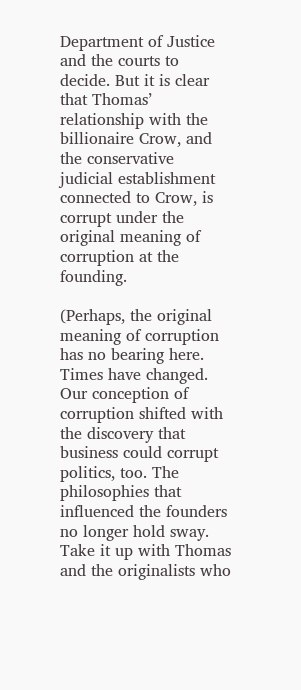Department of Justice and the courts to decide. But it is clear that Thomas’ relationship with the billionaire Crow, and the conservative judicial establishment connected to Crow, is corrupt under the original meaning of corruption at the founding.

(Perhaps, the original meaning of corruption has no bearing here. Times have changed. Our conception of corruption shifted with the discovery that business could corrupt politics, too. The philosophies that influenced the founders no longer hold sway. Take it up with Thomas and the originalists who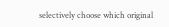selectively choose which original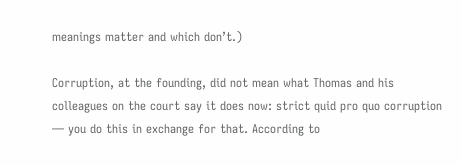meanings matter and which don’t.)

Corruption, at the founding, did not mean what Thomas and his colleagues on the court say it does now: strict quid pro quo corruption ― you do this in exchange for that. According to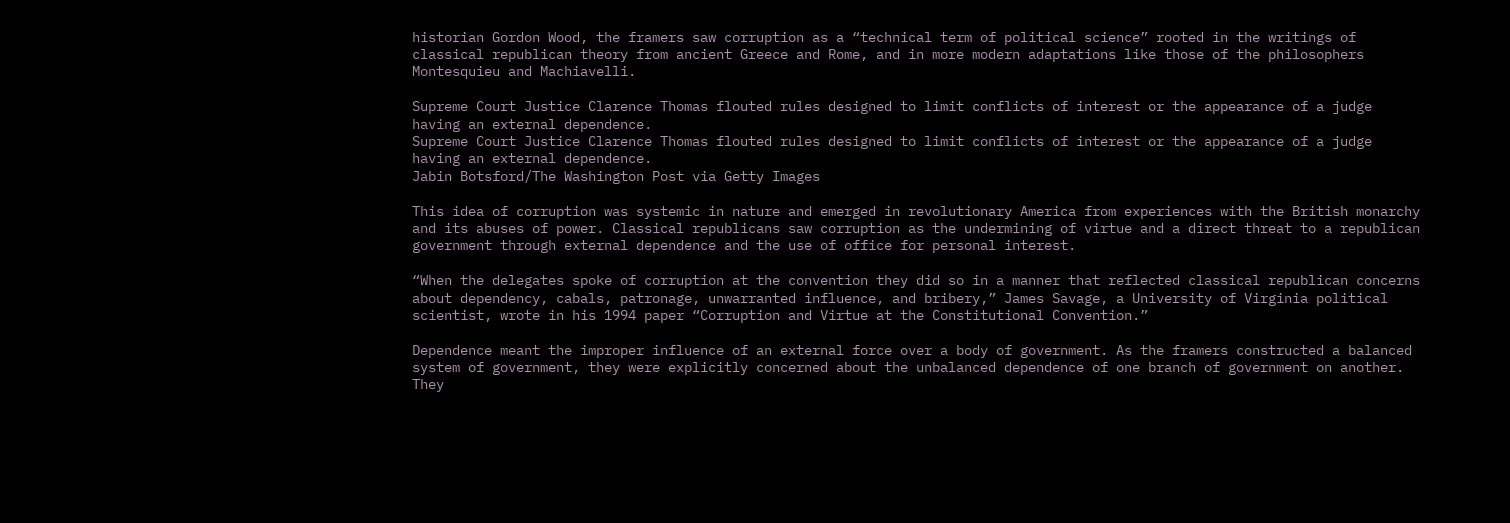historian Gordon Wood, the framers saw corruption as a “technical term of political science” rooted in the writings of classical republican theory from ancient Greece and Rome, and in more modern adaptations like those of the philosophers Montesquieu and Machiavelli.

Supreme Court Justice Clarence Thomas flouted rules designed to limit conflicts of interest or the appearance of a judge having an external dependence.
Supreme Court Justice Clarence Thomas flouted rules designed to limit conflicts of interest or the appearance of a judge having an external dependence.
Jabin Botsford/The Washington Post via Getty Images

This idea of corruption was systemic in nature and emerged in revolutionary America from experiences with the British monarchy and its abuses of power. Classical republicans saw corruption as the undermining of virtue and a direct threat to a republican government through external dependence and the use of office for personal interest.

“When the delegates spoke of corruption at the convention they did so in a manner that reflected classical republican concerns about dependency, cabals, patronage, unwarranted influence, and bribery,” James Savage, a University of Virginia political scientist, wrote in his 1994 paper “Corruption and Virtue at the Constitutional Convention.”

Dependence meant the improper influence of an external force over a body of government. As the framers constructed a balanced system of government, they were explicitly concerned about the unbalanced dependence of one branch of government on another. They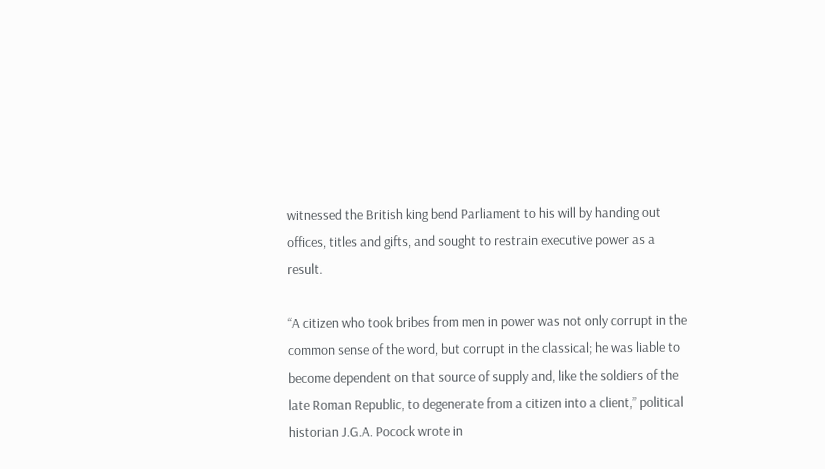witnessed the British king bend Parliament to his will by handing out offices, titles and gifts, and sought to restrain executive power as a result.

“A citizen who took bribes from men in power was not only corrupt in the common sense of the word, but corrupt in the classical; he was liable to become dependent on that source of supply and, like the soldiers of the late Roman Republic, to degenerate from a citizen into a client,” political historian J.G.A. Pocock wrote in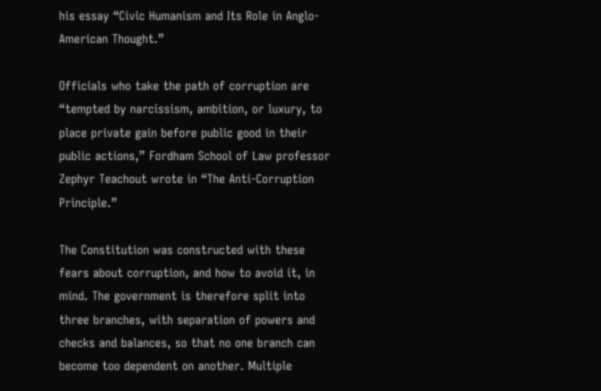his essay “Civic Humanism and Its Role in Anglo-American Thought.”

Officials who take the path of corruption are “tempted by narcissism, ambition, or luxury, to place private gain before public good in their public actions,” Fordham School of Law professor Zephyr Teachout wrote in “The Anti-Corruption Principle.”

The Constitution was constructed with these fears about corruption, and how to avoid it, in mind. The government is therefore split into three branches, with separation of powers and checks and balances, so that no one branch can become too dependent on another. Multiple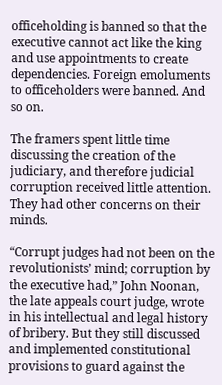officeholding is banned so that the executive cannot act like the king and use appointments to create dependencies. Foreign emoluments to officeholders were banned. And so on.

The framers spent little time discussing the creation of the judiciary, and therefore judicial corruption received little attention. They had other concerns on their minds.

“Corrupt judges had not been on the revolutionists’ mind; corruption by the executive had,” John Noonan, the late appeals court judge, wrote in his intellectual and legal history of bribery. But they still discussed and implemented constitutional provisions to guard against the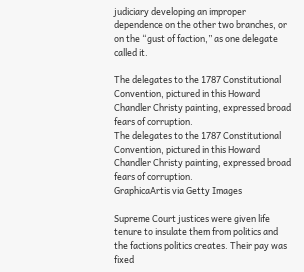judiciary developing an improper dependence on the other two branches, or on the “gust of faction,” as one delegate called it.

The delegates to the 1787 Constitutional Convention, pictured in this Howard Chandler Christy painting, expressed broad fears of corruption.
The delegates to the 1787 Constitutional Convention, pictured in this Howard Chandler Christy painting, expressed broad fears of corruption.
GraphicaArtis via Getty Images

Supreme Court justices were given life tenure to insulate them from politics and the factions politics creates. Their pay was fixed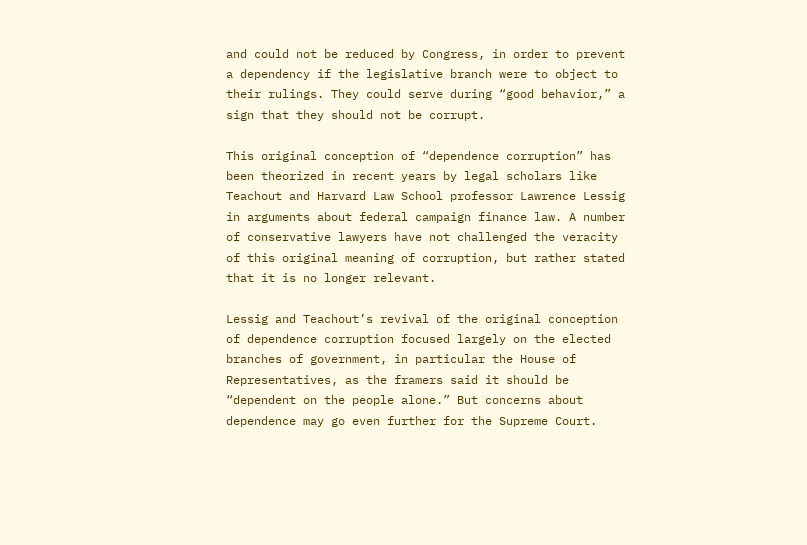and could not be reduced by Congress, in order to prevent a dependency if the legislative branch were to object to their rulings. They could serve during “good behavior,” a sign that they should not be corrupt.

This original conception of “dependence corruption” has been theorized in recent years by legal scholars like Teachout and Harvard Law School professor Lawrence Lessig in arguments about federal campaign finance law. A number of conservative lawyers have not challenged the veracity of this original meaning of corruption, but rather stated that it is no longer relevant.

Lessig and Teachout’s revival of the original conception of dependence corruption focused largely on the elected branches of government, in particular the House of Representatives, as the framers said it should be “dependent on the people alone.” But concerns about dependence may go even further for the Supreme Court.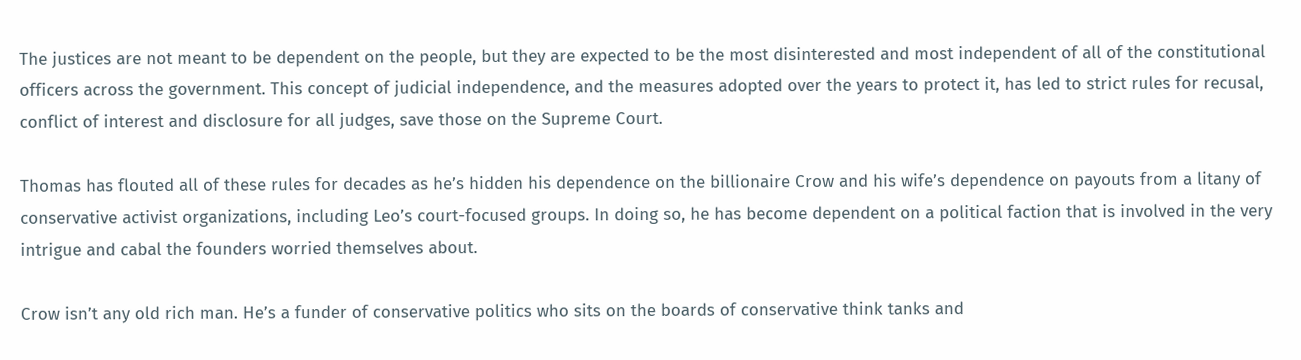The justices are not meant to be dependent on the people, but they are expected to be the most disinterested and most independent of all of the constitutional officers across the government. This concept of judicial independence, and the measures adopted over the years to protect it, has led to strict rules for recusal, conflict of interest and disclosure for all judges, save those on the Supreme Court.

Thomas has flouted all of these rules for decades as he’s hidden his dependence on the billionaire Crow and his wife’s dependence on payouts from a litany of conservative activist organizations, including Leo’s court-focused groups. In doing so, he has become dependent on a political faction that is involved in the very intrigue and cabal the founders worried themselves about.

Crow isn’t any old rich man. He’s a funder of conservative politics who sits on the boards of conservative think tanks and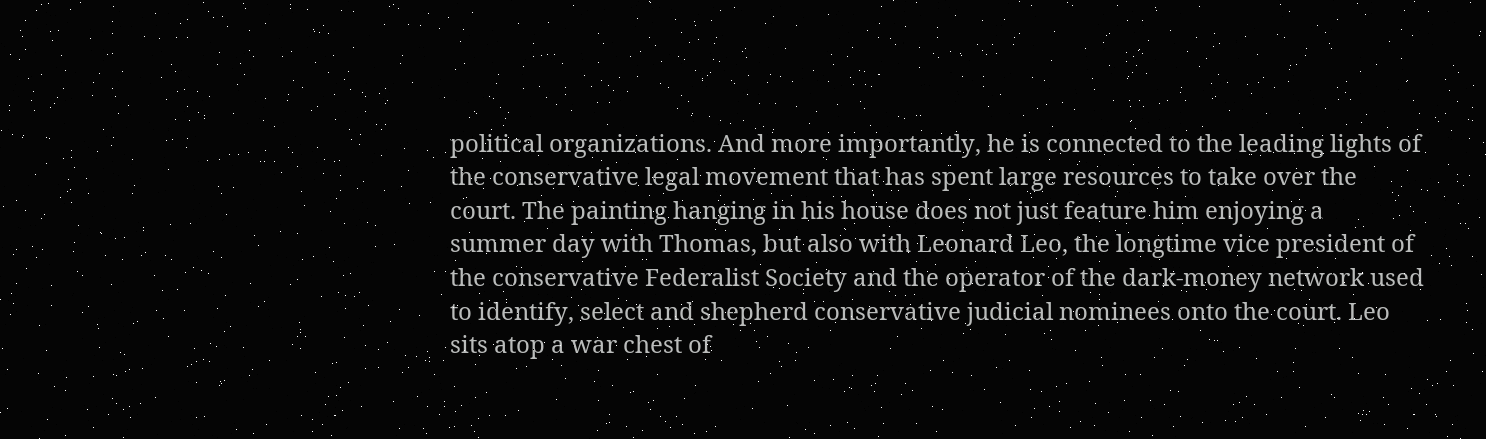political organizations. And more importantly, he is connected to the leading lights of the conservative legal movement that has spent large resources to take over the court. The painting hanging in his house does not just feature him enjoying a summer day with Thomas, but also with Leonard Leo, the longtime vice president of the conservative Federalist Society and the operator of the dark-money network used to identify, select and shepherd conservative judicial nominees onto the court. Leo sits atop a war chest of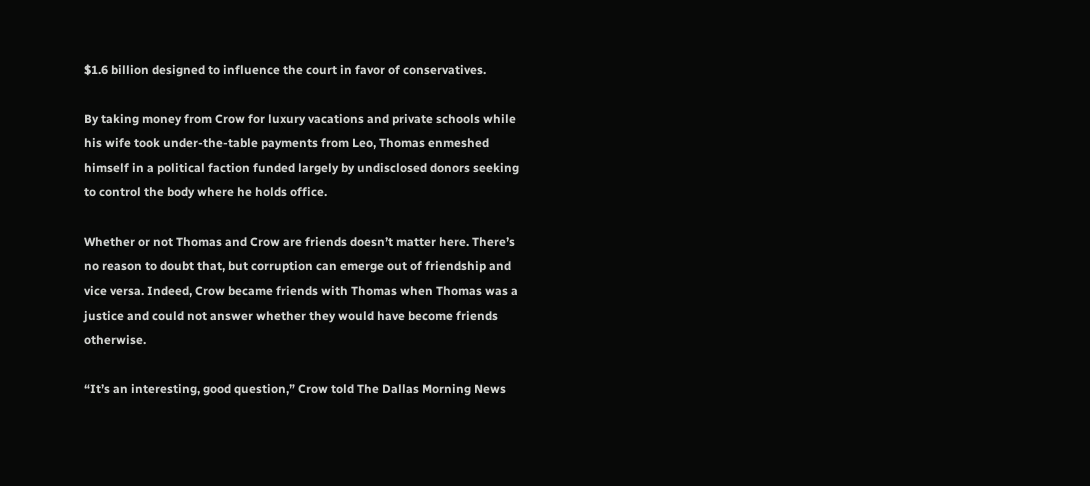$1.6 billion designed to influence the court in favor of conservatives.

By taking money from Crow for luxury vacations and private schools while his wife took under-the-table payments from Leo, Thomas enmeshed himself in a political faction funded largely by undisclosed donors seeking to control the body where he holds office.

Whether or not Thomas and Crow are friends doesn’t matter here. There’s no reason to doubt that, but corruption can emerge out of friendship and vice versa. Indeed, Crow became friends with Thomas when Thomas was a justice and could not answer whether they would have become friends otherwise.

“It’s an interesting, good question,” Crow told The Dallas Morning News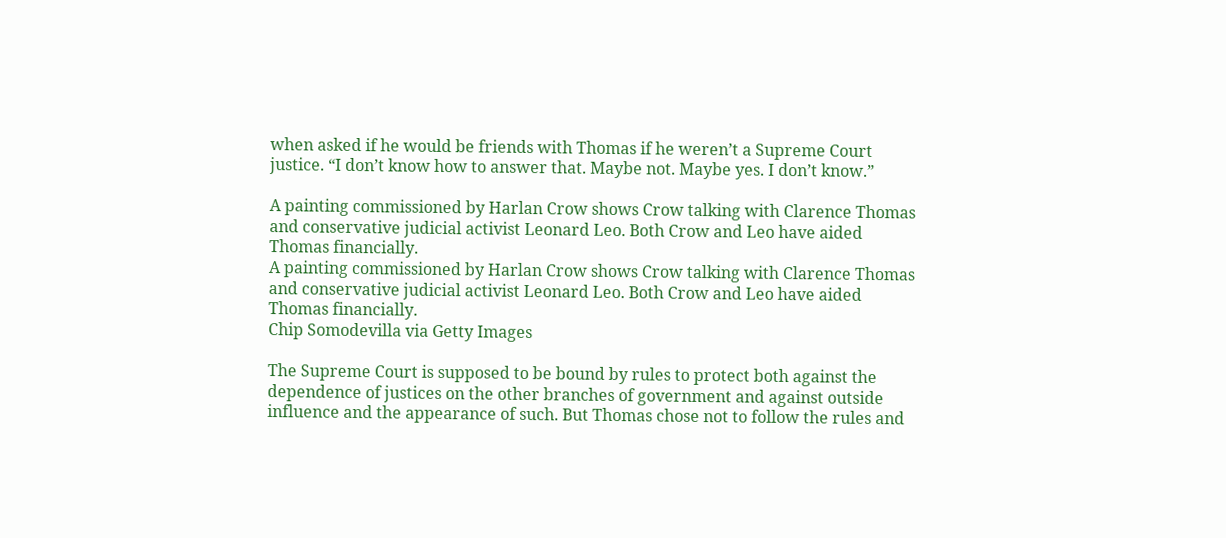when asked if he would be friends with Thomas if he weren’t a Supreme Court justice. “I don’t know how to answer that. Maybe not. Maybe yes. I don’t know.”

A painting commissioned by Harlan Crow shows Crow talking with Clarence Thomas and conservative judicial activist Leonard Leo. Both Crow and Leo have aided Thomas financially.
A painting commissioned by Harlan Crow shows Crow talking with Clarence Thomas and conservative judicial activist Leonard Leo. Both Crow and Leo have aided Thomas financially.
Chip Somodevilla via Getty Images

The Supreme Court is supposed to be bound by rules to protect both against the dependence of justices on the other branches of government and against outside influence and the appearance of such. But Thomas chose not to follow the rules and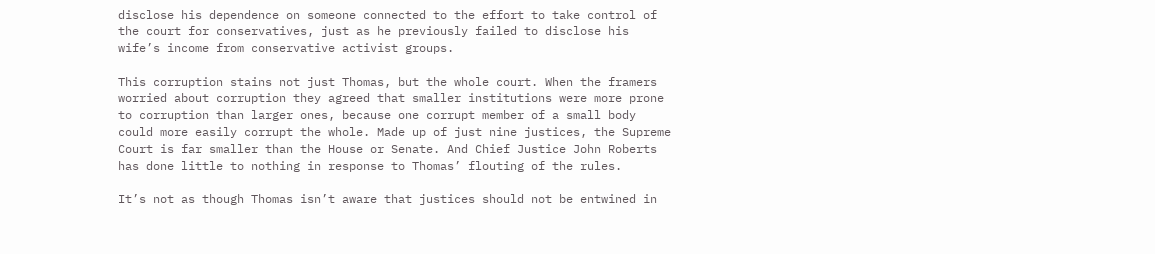disclose his dependence on someone connected to the effort to take control of the court for conservatives, just as he previously failed to disclose his wife’s income from conservative activist groups.

This corruption stains not just Thomas, but the whole court. When the framers worried about corruption they agreed that smaller institutions were more prone to corruption than larger ones, because one corrupt member of a small body could more easily corrupt the whole. Made up of just nine justices, the Supreme Court is far smaller than the House or Senate. And Chief Justice John Roberts has done little to nothing in response to Thomas’ flouting of the rules.

It’s not as though Thomas isn’t aware that justices should not be entwined in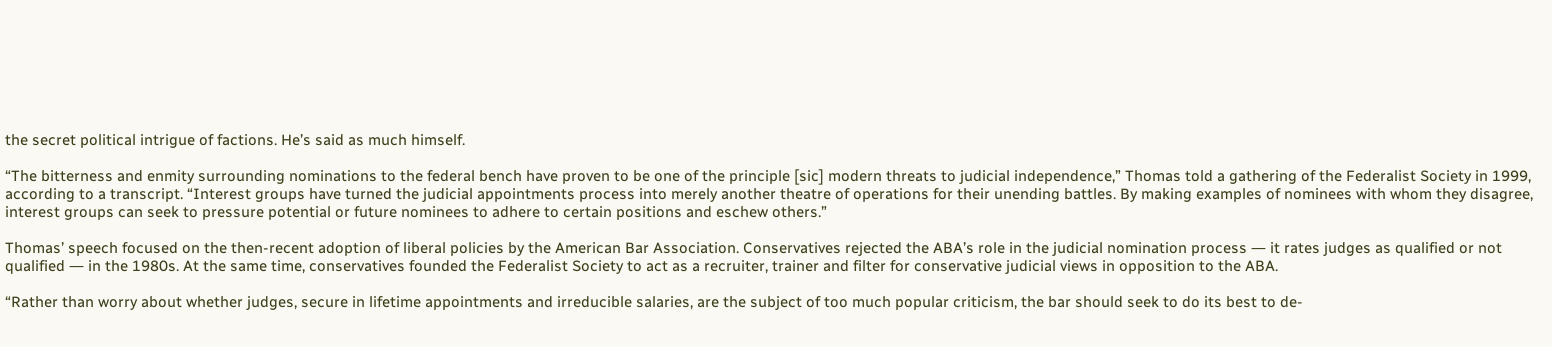the secret political intrigue of factions. He’s said as much himself.

“The bitterness and enmity surrounding nominations to the federal bench have proven to be one of the principle [sic] modern threats to judicial independence,” Thomas told a gathering of the Federalist Society in 1999, according to a transcript. “Interest groups have turned the judicial appointments process into merely another theatre of operations for their unending battles. By making examples of nominees with whom they disagree, interest groups can seek to pressure potential or future nominees to adhere to certain positions and eschew others.”

Thomas’ speech focused on the then-recent adoption of liberal policies by the American Bar Association. Conservatives rejected the ABA’s role in the judicial nomination process ― it rates judges as qualified or not qualified ― in the 1980s. At the same time, conservatives founded the Federalist Society to act as a recruiter, trainer and filter for conservative judicial views in opposition to the ABA.

“Rather than worry about whether judges, secure in lifetime appointments and irreducible salaries, are the subject of too much popular criticism, the bar should seek to do its best to de-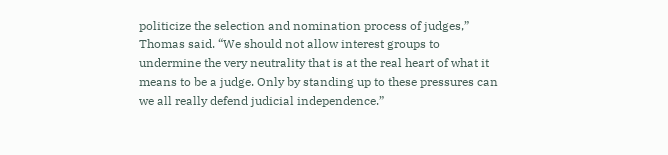politicize the selection and nomination process of judges,” Thomas said. “We should not allow interest groups to undermine the very neutrality that is at the real heart of what it means to be a judge. Only by standing up to these pressures can we all really defend judicial independence.”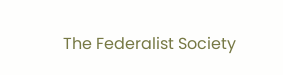The Federalist Society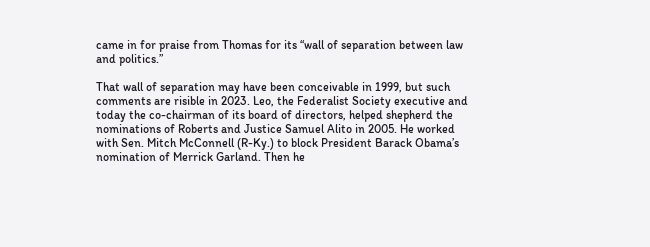came in for praise from Thomas for its “wall of separation between law and politics.”

That wall of separation may have been conceivable in 1999, but such comments are risible in 2023. Leo, the Federalist Society executive and today the co-chairman of its board of directors, helped shepherd the nominations of Roberts and Justice Samuel Alito in 2005. He worked with Sen. Mitch McConnell (R-Ky.) to block President Barack Obama’s nomination of Merrick Garland. Then he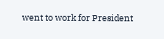went to work for President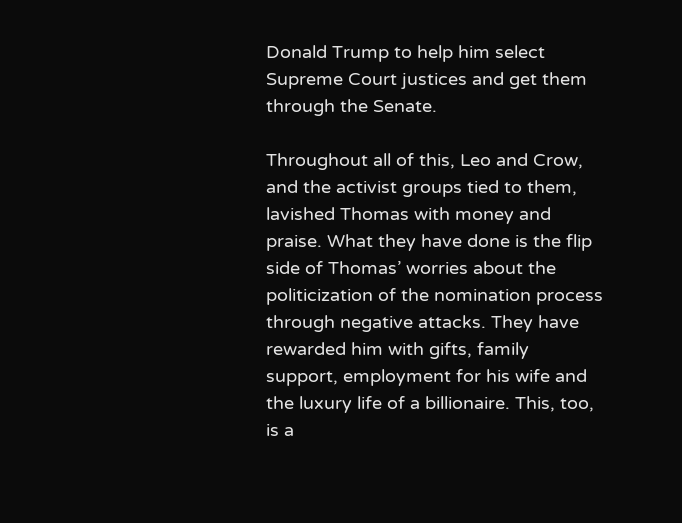Donald Trump to help him select Supreme Court justices and get them through the Senate.

Throughout all of this, Leo and Crow, and the activist groups tied to them, lavished Thomas with money and praise. What they have done is the flip side of Thomas’ worries about the politicization of the nomination process through negative attacks. They have rewarded him with gifts, family support, employment for his wife and the luxury life of a billionaire. This, too, is a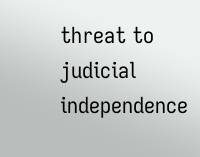threat to judicial independence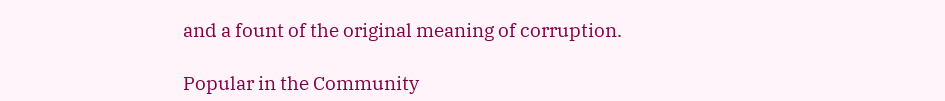and a fount of the original meaning of corruption.

Popular in the Community